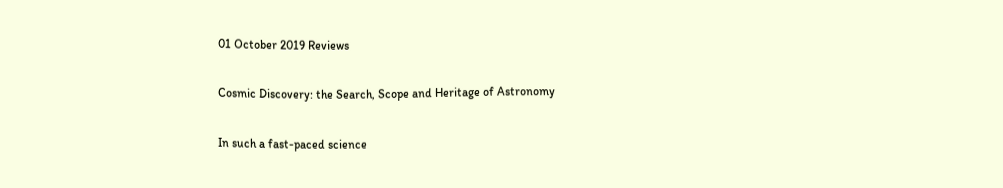01 October 2019 Reviews

Cosmic Discovery: the Search, Scope and Heritage of Astronomy

In such a fast-paced science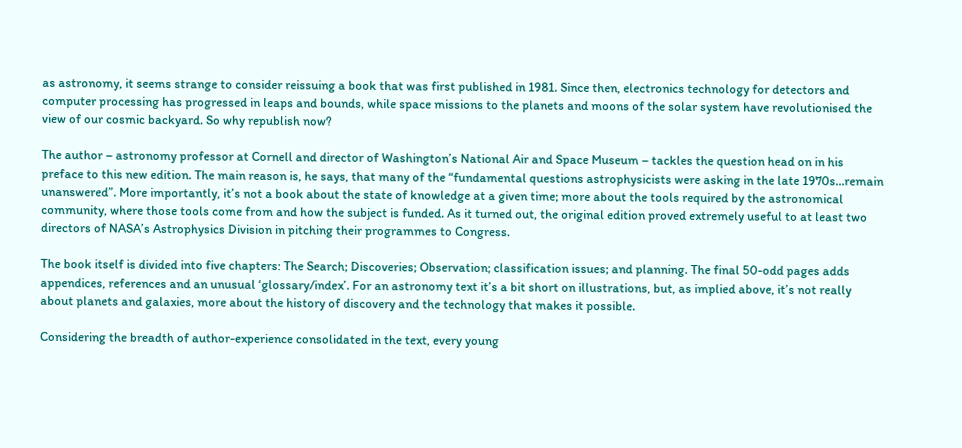as astronomy, it seems strange to consider reissuing a book that was first published in 1981. Since then, electronics technology for detectors and computer processing has progressed in leaps and bounds, while space missions to the planets and moons of the solar system have revolutionised the view of our cosmic backyard. So why republish now?

The author – astronomy professor at Cornell and director of Washington’s National Air and Space Museum – tackles the question head on in his preface to this new edition. The main reason is, he says, that many of the “fundamental questions astrophysicists were asking in the late 1970s…remain unanswered”. More importantly, it’s not a book about the state of knowledge at a given time; more about the tools required by the astronomical community, where those tools come from and how the subject is funded. As it turned out, the original edition proved extremely useful to at least two directors of NASA’s Astrophysics Division in pitching their programmes to Congress.

The book itself is divided into five chapters: The Search; Discoveries; Observation; classification issues; and planning. The final 50-odd pages adds appendices, references and an unusual ‘glossary/index’. For an astronomy text it’s a bit short on illustrations, but, as implied above, it’s not really about planets and galaxies, more about the history of discovery and the technology that makes it possible.

Considering the breadth of author-experience consolidated in the text, every young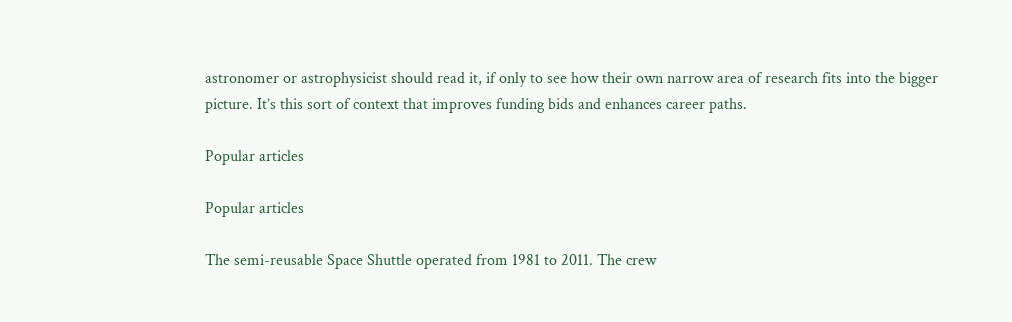astronomer or astrophysicist should read it, if only to see how their own narrow area of research fits into the bigger picture. It’s this sort of context that improves funding bids and enhances career paths.

Popular articles

Popular articles

The semi-reusable Space Shuttle operated from 1981 to 2011. The crew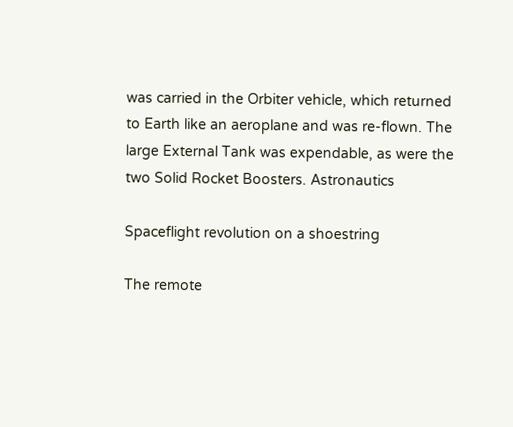was carried in the Orbiter vehicle, which returned to Earth like an aeroplane and was re-flown. The large External Tank was expendable, as were the two Solid Rocket Boosters. Astronautics

Spaceflight revolution on a shoestring

The remote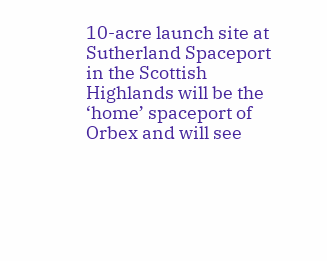10-acre launch site at Sutherland Spaceport in the Scottish Highlands will be the ‘home’ spaceport of Orbex and will see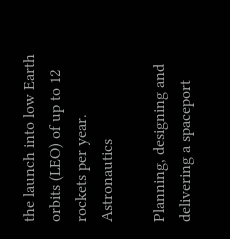the launch into low Earth orbits (LEO) of up to 12 rockets per year. Astronautics

Planning, designing and delivering a spaceport